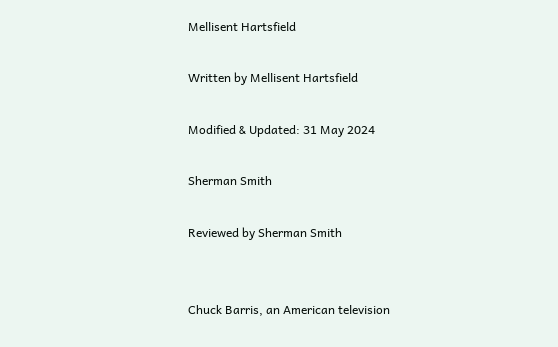Mellisent Hartsfield

Written by Mellisent Hartsfield

Modified & Updated: 31 May 2024

Sherman Smith

Reviewed by Sherman Smith


Chuck Barris, an American television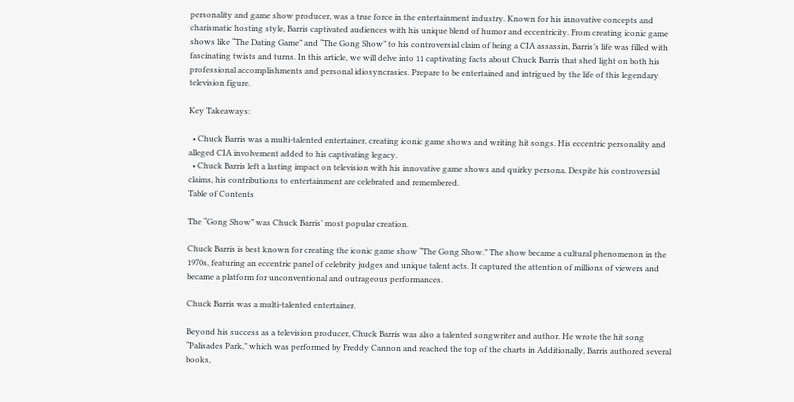personality and game show producer, was a true force in the entertainment industry. Known for his innovative concepts and charismatic hosting style, Barris captivated audiences with his unique blend of humor and eccentricity. From creating iconic game shows like “The Dating Game” and “The Gong Show” to his controversial claim of being a CIA assassin, Barris’s life was filled with fascinating twists and turns. In this article, we will delve into 11 captivating facts about Chuck Barris that shed light on both his professional accomplishments and personal idiosyncrasies. Prepare to be entertained and intrigued by the life of this legendary television figure.

Key Takeaways:

  • Chuck Barris was a multi-talented entertainer, creating iconic game shows and writing hit songs. His eccentric personality and alleged CIA involvement added to his captivating legacy.
  • Chuck Barris left a lasting impact on television with his innovative game shows and quirky persona. Despite his controversial claims, his contributions to entertainment are celebrated and remembered.
Table of Contents

The “Gong Show” was Chuck Barris’ most popular creation.

Chuck Barris is best known for creating the iconic game show “The Gong Show.” The show became a cultural phenomenon in the 1970s, featuring an eccentric panel of celebrity judges and unique talent acts. It captured the attention of millions of viewers and became a platform for unconventional and outrageous performances.

Chuck Barris was a multi-talented entertainer.

Beyond his success as a television producer, Chuck Barris was also a talented songwriter and author. He wrote the hit song “Palisades Park,” which was performed by Freddy Cannon and reached the top of the charts in Additionally, Barris authored several books,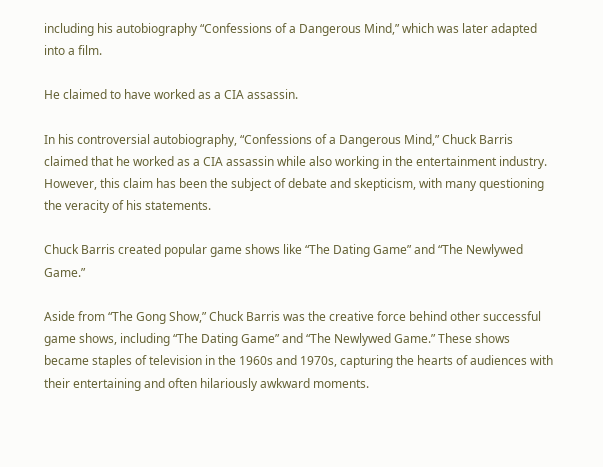including his autobiography “Confessions of a Dangerous Mind,” which was later adapted into a film.

He claimed to have worked as a CIA assassin.

In his controversial autobiography, “Confessions of a Dangerous Mind,” Chuck Barris claimed that he worked as a CIA assassin while also working in the entertainment industry. However, this claim has been the subject of debate and skepticism, with many questioning the veracity of his statements.

Chuck Barris created popular game shows like “The Dating Game” and “The Newlywed Game.”

Aside from “The Gong Show,” Chuck Barris was the creative force behind other successful game shows, including “The Dating Game” and “The Newlywed Game.” These shows became staples of television in the 1960s and 1970s, capturing the hearts of audiences with their entertaining and often hilariously awkward moments.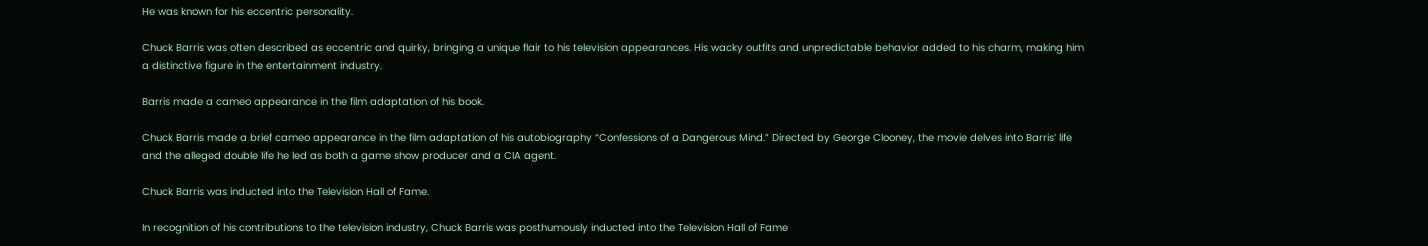He was known for his eccentric personality.

Chuck Barris was often described as eccentric and quirky, bringing a unique flair to his television appearances. His wacky outfits and unpredictable behavior added to his charm, making him a distinctive figure in the entertainment industry.

Barris made a cameo appearance in the film adaptation of his book.

Chuck Barris made a brief cameo appearance in the film adaptation of his autobiography “Confessions of a Dangerous Mind.” Directed by George Clooney, the movie delves into Barris’ life and the alleged double life he led as both a game show producer and a CIA agent.

Chuck Barris was inducted into the Television Hall of Fame.

In recognition of his contributions to the television industry, Chuck Barris was posthumously inducted into the Television Hall of Fame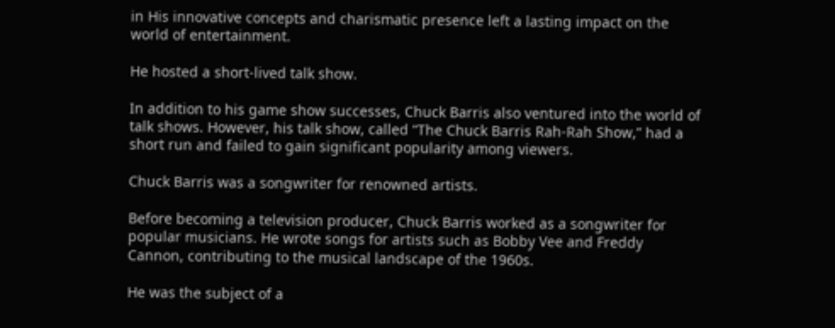in His innovative concepts and charismatic presence left a lasting impact on the world of entertainment.

He hosted a short-lived talk show.

In addition to his game show successes, Chuck Barris also ventured into the world of talk shows. However, his talk show, called “The Chuck Barris Rah-Rah Show,” had a short run and failed to gain significant popularity among viewers.

Chuck Barris was a songwriter for renowned artists.

Before becoming a television producer, Chuck Barris worked as a songwriter for popular musicians. He wrote songs for artists such as Bobby Vee and Freddy Cannon, contributing to the musical landscape of the 1960s.

He was the subject of a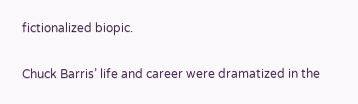fictionalized biopic.

Chuck Barris’ life and career were dramatized in the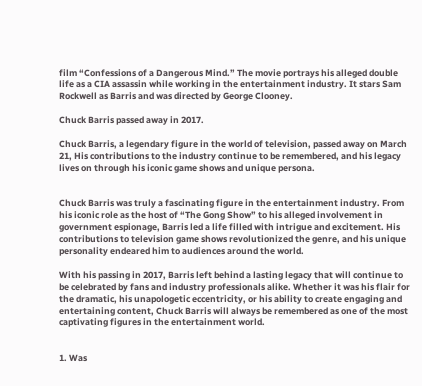film “Confessions of a Dangerous Mind.” The movie portrays his alleged double life as a CIA assassin while working in the entertainment industry. It stars Sam Rockwell as Barris and was directed by George Clooney.

Chuck Barris passed away in 2017.

Chuck Barris, a legendary figure in the world of television, passed away on March 21, His contributions to the industry continue to be remembered, and his legacy lives on through his iconic game shows and unique persona.


Chuck Barris was truly a fascinating figure in the entertainment industry. From his iconic role as the host of “The Gong Show” to his alleged involvement in government espionage, Barris led a life filled with intrigue and excitement. His contributions to television game shows revolutionized the genre, and his unique personality endeared him to audiences around the world.

With his passing in 2017, Barris left behind a lasting legacy that will continue to be celebrated by fans and industry professionals alike. Whether it was his flair for the dramatic, his unapologetic eccentricity, or his ability to create engaging and entertaining content, Chuck Barris will always be remembered as one of the most captivating figures in the entertainment world.


1. Was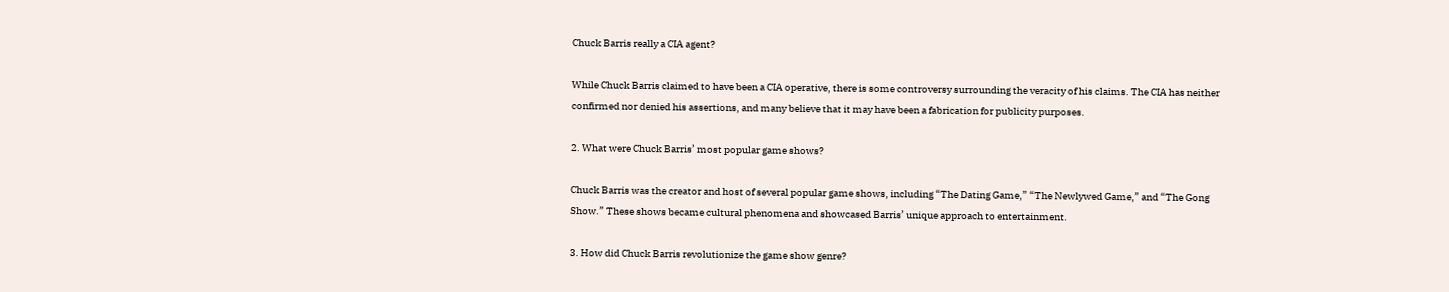Chuck Barris really a CIA agent?

While Chuck Barris claimed to have been a CIA operative, there is some controversy surrounding the veracity of his claims. The CIA has neither confirmed nor denied his assertions, and many believe that it may have been a fabrication for publicity purposes.

2. What were Chuck Barris’ most popular game shows?

Chuck Barris was the creator and host of several popular game shows, including “The Dating Game,” “The Newlywed Game,” and “The Gong Show.” These shows became cultural phenomena and showcased Barris’ unique approach to entertainment.

3. How did Chuck Barris revolutionize the game show genre?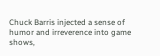Chuck Barris injected a sense of humor and irreverence into game shows,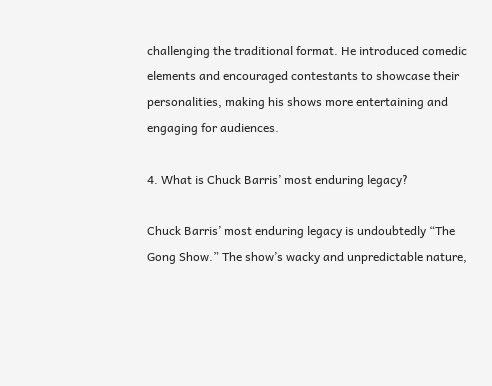challenging the traditional format. He introduced comedic elements and encouraged contestants to showcase their personalities, making his shows more entertaining and engaging for audiences.

4. What is Chuck Barris’ most enduring legacy?

Chuck Barris’ most enduring legacy is undoubtedly “The Gong Show.” The show’s wacky and unpredictable nature,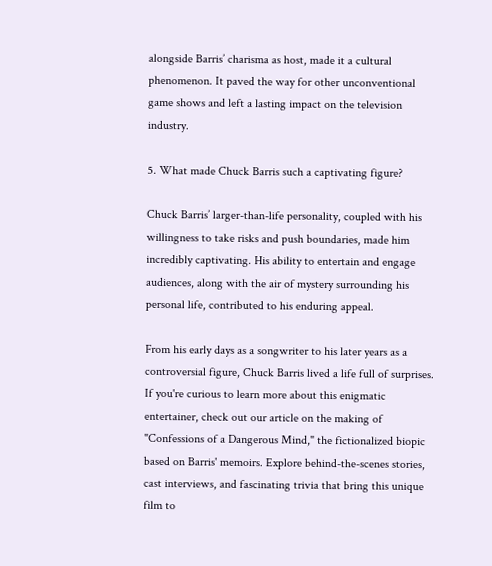alongside Barris’ charisma as host, made it a cultural phenomenon. It paved the way for other unconventional game shows and left a lasting impact on the television industry.

5. What made Chuck Barris such a captivating figure?

Chuck Barris’ larger-than-life personality, coupled with his willingness to take risks and push boundaries, made him incredibly captivating. His ability to entertain and engage audiences, along with the air of mystery surrounding his personal life, contributed to his enduring appeal.

From his early days as a songwriter to his later years as a controversial figure, Chuck Barris lived a life full of surprises. If you're curious to learn more about this enigmatic entertainer, check out our article on the making of "Confessions of a Dangerous Mind," the fictionalized biopic based on Barris' memoirs. Explore behind-the-scenes stories, cast interviews, and fascinating trivia that bring this unique film to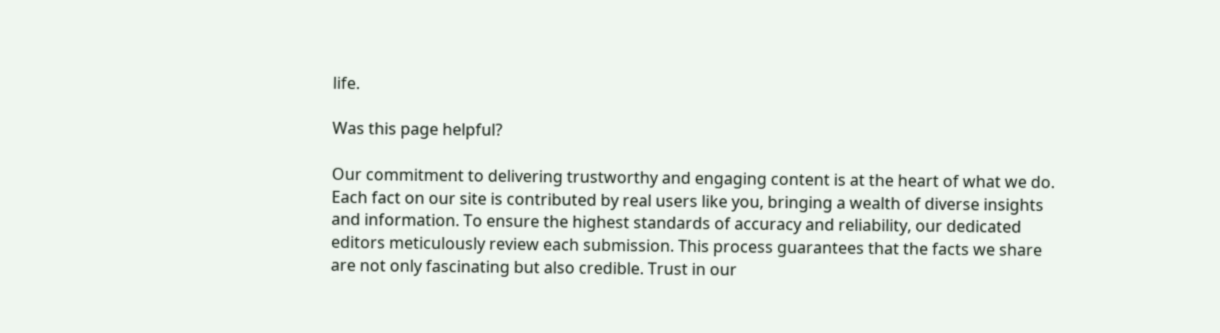life.

Was this page helpful?

Our commitment to delivering trustworthy and engaging content is at the heart of what we do. Each fact on our site is contributed by real users like you, bringing a wealth of diverse insights and information. To ensure the highest standards of accuracy and reliability, our dedicated editors meticulously review each submission. This process guarantees that the facts we share are not only fascinating but also credible. Trust in our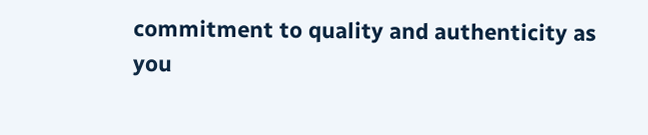commitment to quality and authenticity as you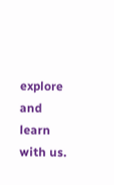explore and learn with us.